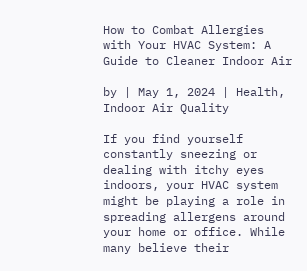How to Combat Allergies with Your HVAC System: A Guide to Cleaner Indoor Air

by | May 1, 2024 | Health, Indoor Air Quality

If you find yourself constantly sneezing or dealing with itchy eyes indoors, your HVAC system might be playing a role in spreading allergens around your home or office. While many believe their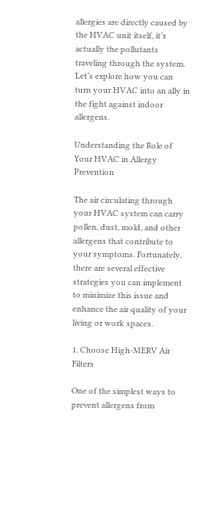allergies are directly caused by the HVAC unit itself, it’s actually the pollutants traveling through the system. Let’s explore how you can turn your HVAC into an ally in the fight against indoor allergens.

Understanding the Role of Your HVAC in Allergy Prevention

The air circulating through your HVAC system can carry pollen, dust, mold, and other allergens that contribute to your symptoms. Fortunately, there are several effective strategies you can implement to minimize this issue and enhance the air quality of your living or work spaces.

1. Choose High-MERV Air Filters

One of the simplest ways to prevent allergens from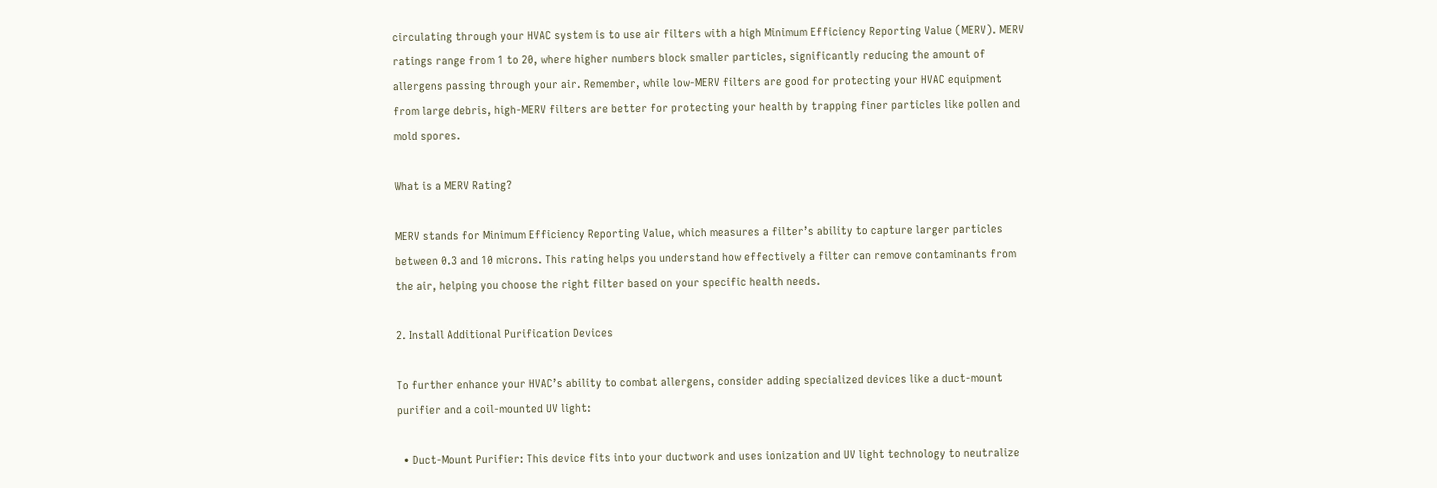circulating through your HVAC system is to use air filters with a high Minimum Efficiency Reporting Value (MERV). MERV ratings range from 1 to 20, where higher numbers block smaller particles, significantly reducing the amount of allergens passing through your air. Remember, while low-MERV filters are good for protecting your HVAC equipment from large debris, high-MERV filters are better for protecting your health by trapping finer particles like pollen and mold spores.

What is a MERV Rating?

MERV stands for Minimum Efficiency Reporting Value, which measures a filter’s ability to capture larger particles between 0.3 and 10 microns. This rating helps you understand how effectively a filter can remove contaminants from the air, helping you choose the right filter based on your specific health needs.

2. Install Additional Purification Devices

To further enhance your HVAC’s ability to combat allergens, consider adding specialized devices like a duct-mount purifier and a coil-mounted UV light:

  • Duct-Mount Purifier: This device fits into your ductwork and uses ionization and UV light technology to neutralize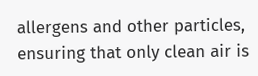allergens and other particles, ensuring that only clean air is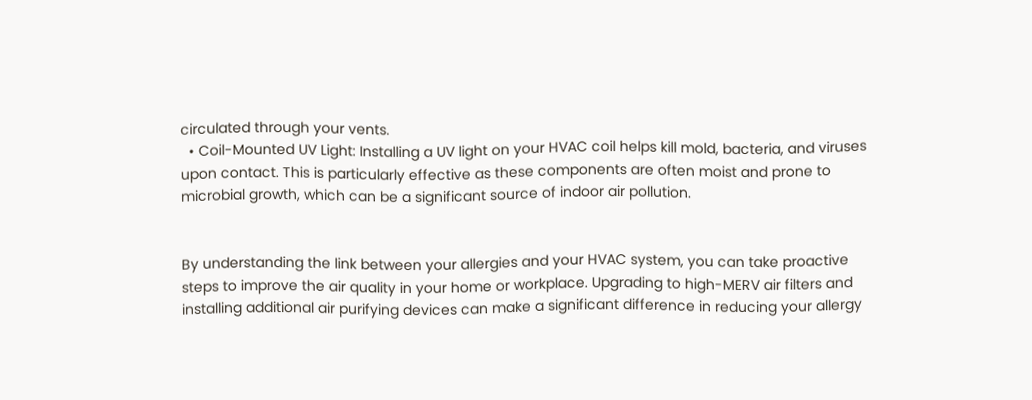circulated through your vents.
  • Coil-Mounted UV Light: Installing a UV light on your HVAC coil helps kill mold, bacteria, and viruses upon contact. This is particularly effective as these components are often moist and prone to microbial growth, which can be a significant source of indoor air pollution.


By understanding the link between your allergies and your HVAC system, you can take proactive steps to improve the air quality in your home or workplace. Upgrading to high-MERV air filters and installing additional air purifying devices can make a significant difference in reducing your allergy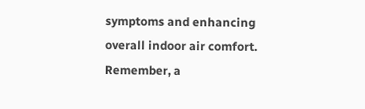symptoms and enhancing overall indoor air comfort. Remember, a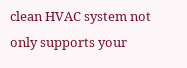clean HVAC system not only supports your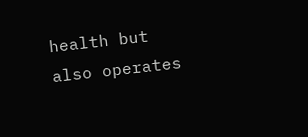health but also operates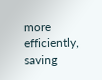more efficiently, saving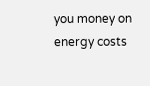you money on energy costs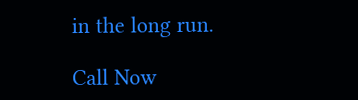in the long run.

Call Now